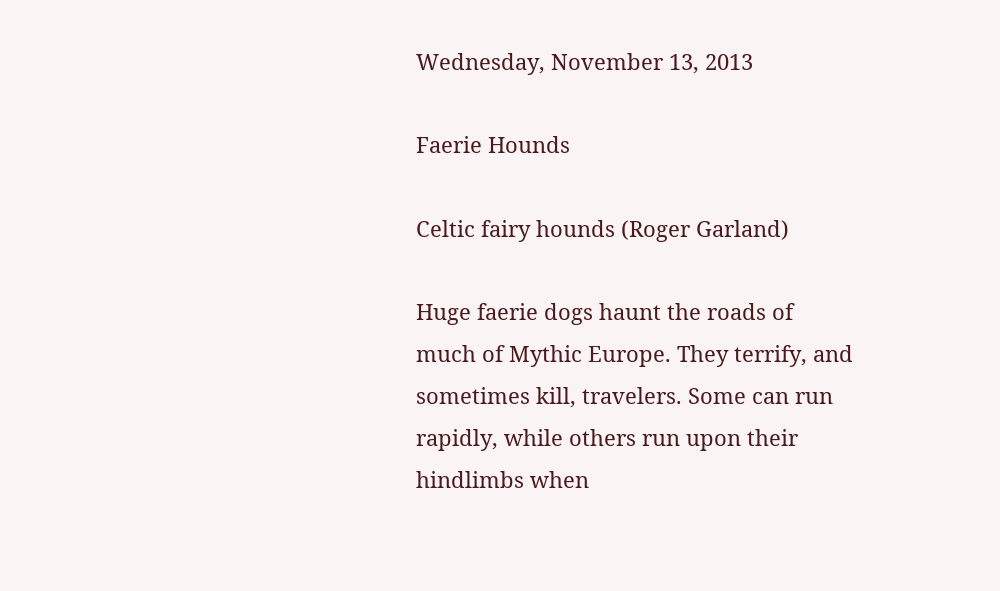Wednesday, November 13, 2013

Faerie Hounds

Celtic fairy hounds (Roger Garland)

Huge faerie dogs haunt the roads of much of Mythic Europe. They terrify, and sometimes kill, travelers. Some can run rapidly, while others run upon their hindlimbs when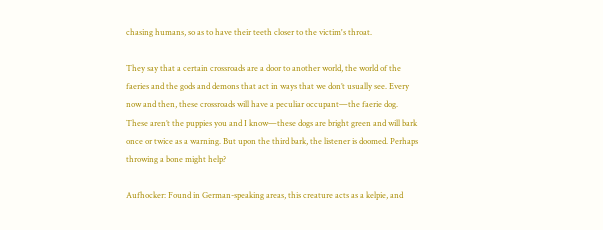chasing humans, so as to have their teeth closer to the victim's throat.

They say that a certain crossroads are a door to another world, the world of the faeries and the gods and demons that act in ways that we don’t usually see. Every now and then, these crossroads will have a peculiar occupant—the faerie dog. These aren’t the puppies you and I know—these dogs are bright green and will bark once or twice as a warning. But upon the third bark, the listener is doomed. Perhaps throwing a bone might help?

Aufhocker: Found in German-speaking areas, this creature acts as a kelpie, and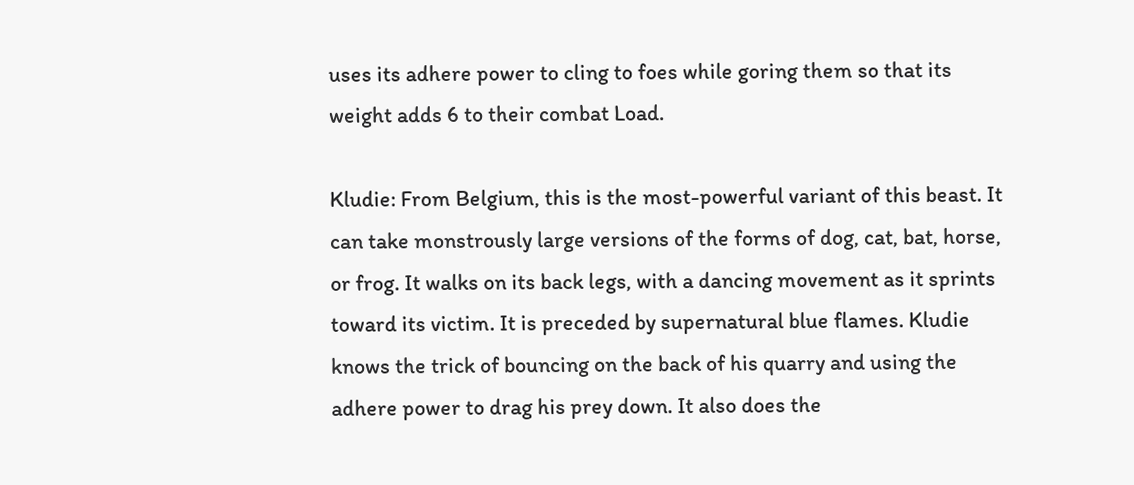uses its adhere power to cling to foes while goring them so that its weight adds 6 to their combat Load.

Kludie: From Belgium, this is the most-powerful variant of this beast. It can take monstrously large versions of the forms of dog, cat, bat, horse, or frog. It walks on its back legs, with a dancing movement as it sprints toward its victim. It is preceded by supernatural blue flames. Kludie knows the trick of bouncing on the back of his quarry and using the adhere power to drag his prey down. It also does the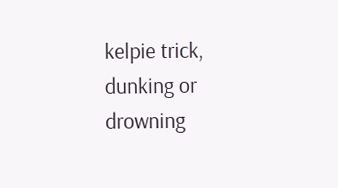kelpie trick, dunking or drowning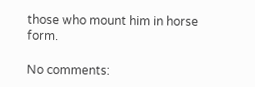those who mount him in horse form.

No comments: